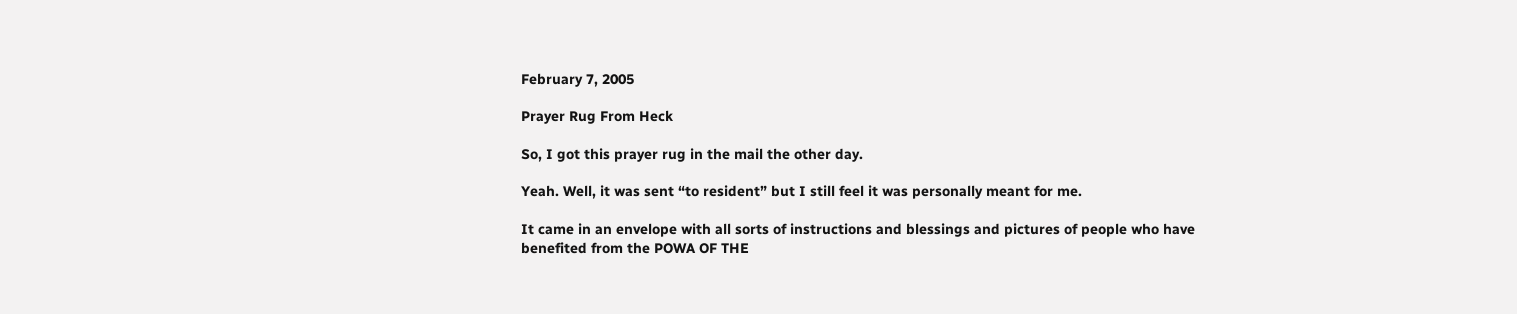February 7, 2005

Prayer Rug From Heck

So, I got this prayer rug in the mail the other day.

Yeah. Well, it was sent “to resident” but I still feel it was personally meant for me.

It came in an envelope with all sorts of instructions and blessings and pictures of people who have benefited from the POWA OF THE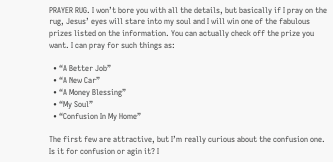PRAYER RUG. I won’t bore you with all the details, but basically if I pray on the rug, Jesus’ eyes will stare into my soul and I will win one of the fabulous prizes listed on the information. You can actually check off the prize you want. I can pray for such things as:

  • “A Better Job”
  • “A New Car”
  • “A Money Blessing”
  • “My Soul”
  • “Confusion In My Home”

The first few are attractive, but I’m really curious about the confusion one. Is it for confusion or agin it? I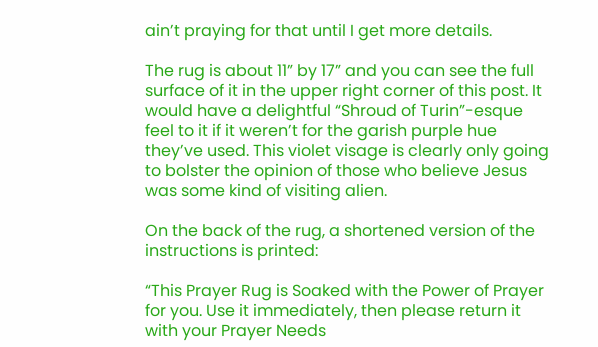ain’t praying for that until I get more details.

The rug is about 11” by 17” and you can see the full surface of it in the upper right corner of this post. It would have a delightful “Shroud of Turin”-esque feel to it if it weren’t for the garish purple hue they’ve used. This violet visage is clearly only going to bolster the opinion of those who believe Jesus was some kind of visiting alien.

On the back of the rug, a shortened version of the instructions is printed:

“This Prayer Rug is Soaked with the Power of Prayer for you. Use it immediately, then please return it with your Prayer Needs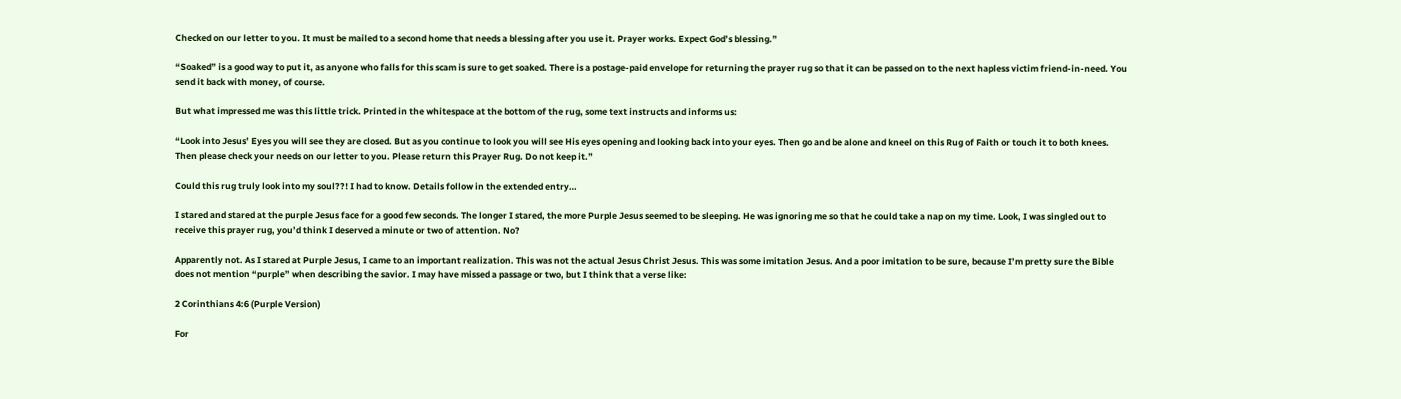Checked on our letter to you. It must be mailed to a second home that needs a blessing after you use it. Prayer works. Expect God’s blessing.”

“Soaked” is a good way to put it, as anyone who falls for this scam is sure to get soaked. There is a postage-paid envelope for returning the prayer rug so that it can be passed on to the next hapless victim friend-in-need. You send it back with money, of course.

But what impressed me was this little trick. Printed in the whitespace at the bottom of the rug, some text instructs and informs us:

“Look into Jesus’ Eyes you will see they are closed. But as you continue to look you will see His eyes opening and looking back into your eyes. Then go and be alone and kneel on this Rug of Faith or touch it to both knees. Then please check your needs on our letter to you. Please return this Prayer Rug. Do not keep it.”

Could this rug truly look into my soul??! I had to know. Details follow in the extended entry…

I stared and stared at the purple Jesus face for a good few seconds. The longer I stared, the more Purple Jesus seemed to be sleeping. He was ignoring me so that he could take a nap on my time. Look, I was singled out to receive this prayer rug, you’d think I deserved a minute or two of attention. No?

Apparently not. As I stared at Purple Jesus, I came to an important realization. This was not the actual Jesus Christ Jesus. This was some imitation Jesus. And a poor imitation to be sure, because I’m pretty sure the Bible does not mention “purple” when describing the savior. I may have missed a passage or two, but I think that a verse like:

2 Corinthians 4:6 (Purple Version)

For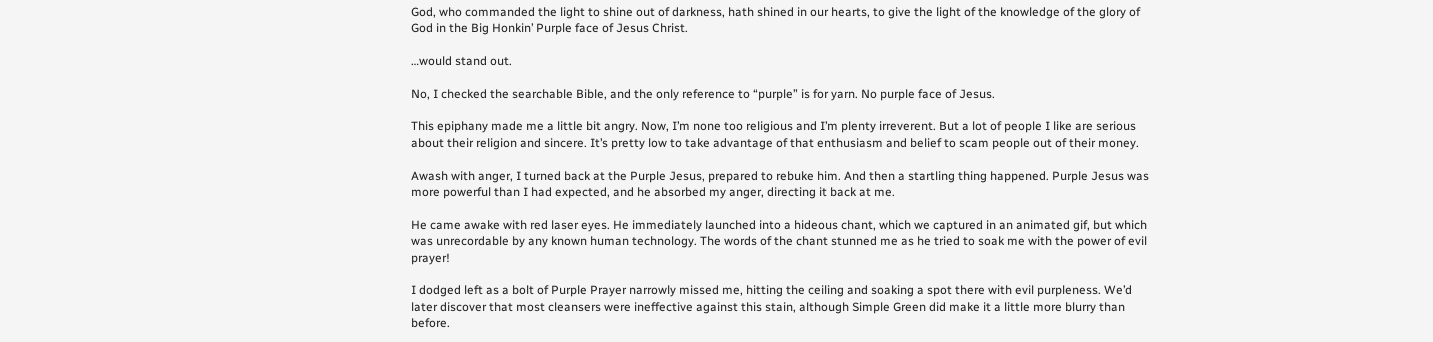God, who commanded the light to shine out of darkness, hath shined in our hearts, to give the light of the knowledge of the glory of God in the Big Honkin’ Purple face of Jesus Christ.

…would stand out.

No, I checked the searchable Bible, and the only reference to “purple” is for yarn. No purple face of Jesus.

This epiphany made me a little bit angry. Now, I’m none too religious and I’m plenty irreverent. But a lot of people I like are serious about their religion and sincere. It’s pretty low to take advantage of that enthusiasm and belief to scam people out of their money.

Awash with anger, I turned back at the Purple Jesus, prepared to rebuke him. And then a startling thing happened. Purple Jesus was more powerful than I had expected, and he absorbed my anger, directing it back at me.

He came awake with red laser eyes. He immediately launched into a hideous chant, which we captured in an animated gif, but which was unrecordable by any known human technology. The words of the chant stunned me as he tried to soak me with the power of evil prayer!

I dodged left as a bolt of Purple Prayer narrowly missed me, hitting the ceiling and soaking a spot there with evil purpleness. We’d later discover that most cleansers were ineffective against this stain, although Simple Green did make it a little more blurry than before.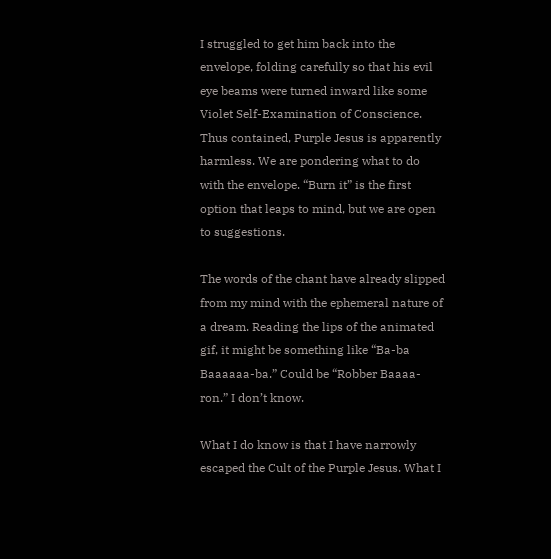I struggled to get him back into the envelope, folding carefully so that his evil eye beams were turned inward like some Violet Self-Examination of Conscience. Thus contained, Purple Jesus is apparently harmless. We are pondering what to do with the envelope. “Burn it” is the first option that leaps to mind, but we are open to suggestions.

The words of the chant have already slipped from my mind with the ephemeral nature of a dream. Reading the lips of the animated gif, it might be something like “Ba-ba Baaaaaa-ba.” Could be “Robber Baaaa-ron.” I don’t know.

What I do know is that I have narrowly escaped the Cult of the Purple Jesus. What I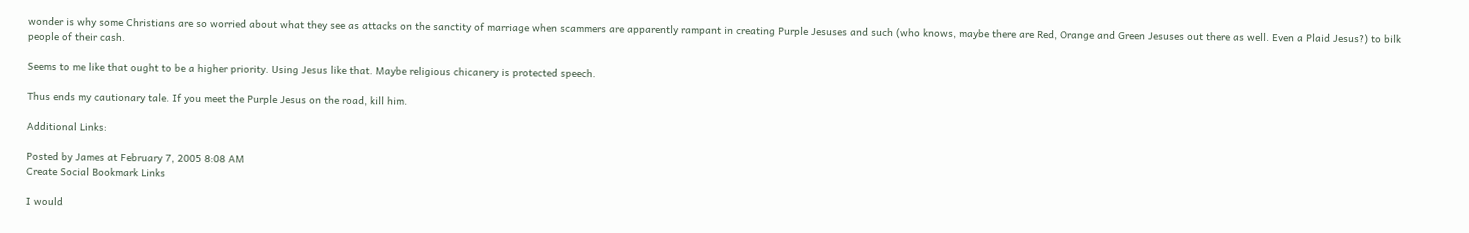wonder is why some Christians are so worried about what they see as attacks on the sanctity of marriage when scammers are apparently rampant in creating Purple Jesuses and such (who knows, maybe there are Red, Orange and Green Jesuses out there as well. Even a Plaid Jesus?) to bilk people of their cash.

Seems to me like that ought to be a higher priority. Using Jesus like that. Maybe religious chicanery is protected speech.

Thus ends my cautionary tale. If you meet the Purple Jesus on the road, kill him.

Additional Links:

Posted by James at February 7, 2005 8:08 AM
Create Social Bookmark Links

I would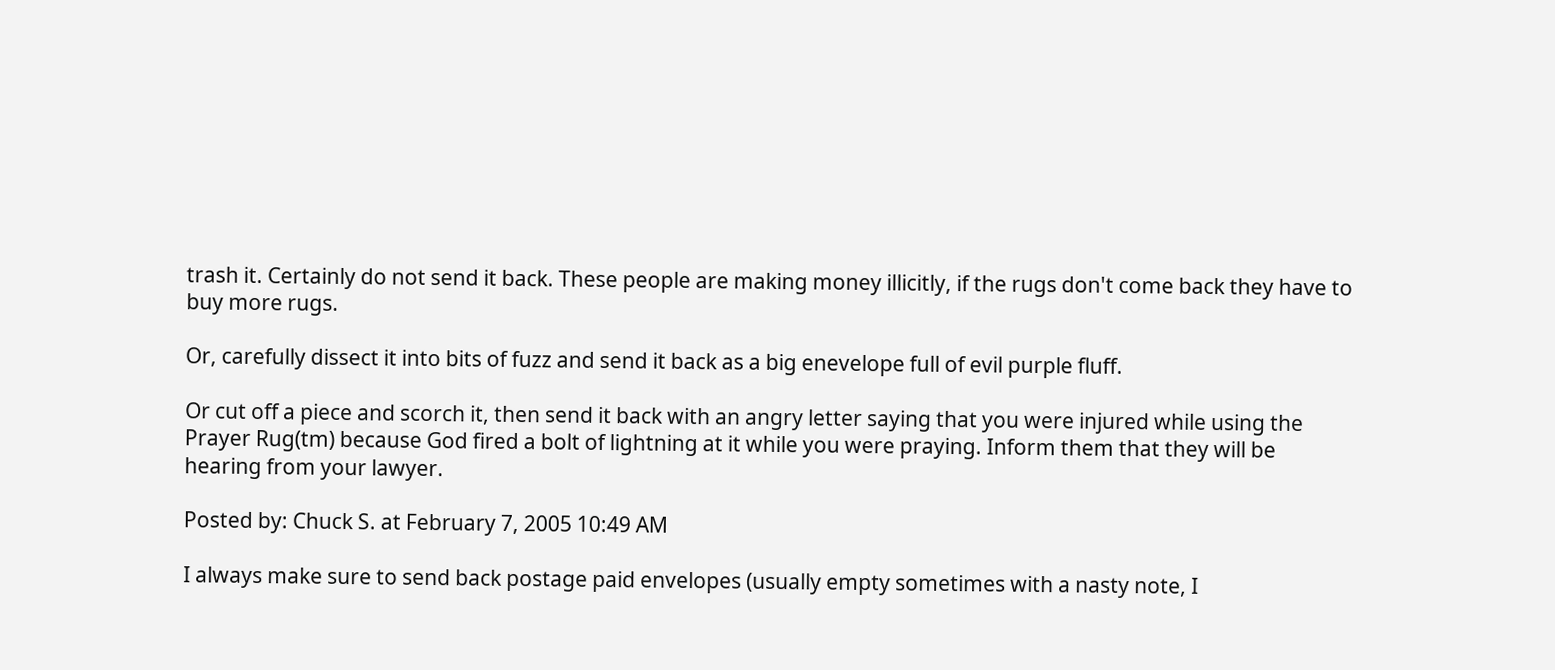trash it. Certainly do not send it back. These people are making money illicitly, if the rugs don't come back they have to buy more rugs.

Or, carefully dissect it into bits of fuzz and send it back as a big enevelope full of evil purple fluff.

Or cut off a piece and scorch it, then send it back with an angry letter saying that you were injured while using the Prayer Rug(tm) because God fired a bolt of lightning at it while you were praying. Inform them that they will be hearing from your lawyer.

Posted by: Chuck S. at February 7, 2005 10:49 AM

I always make sure to send back postage paid envelopes (usually empty sometimes with a nasty note, I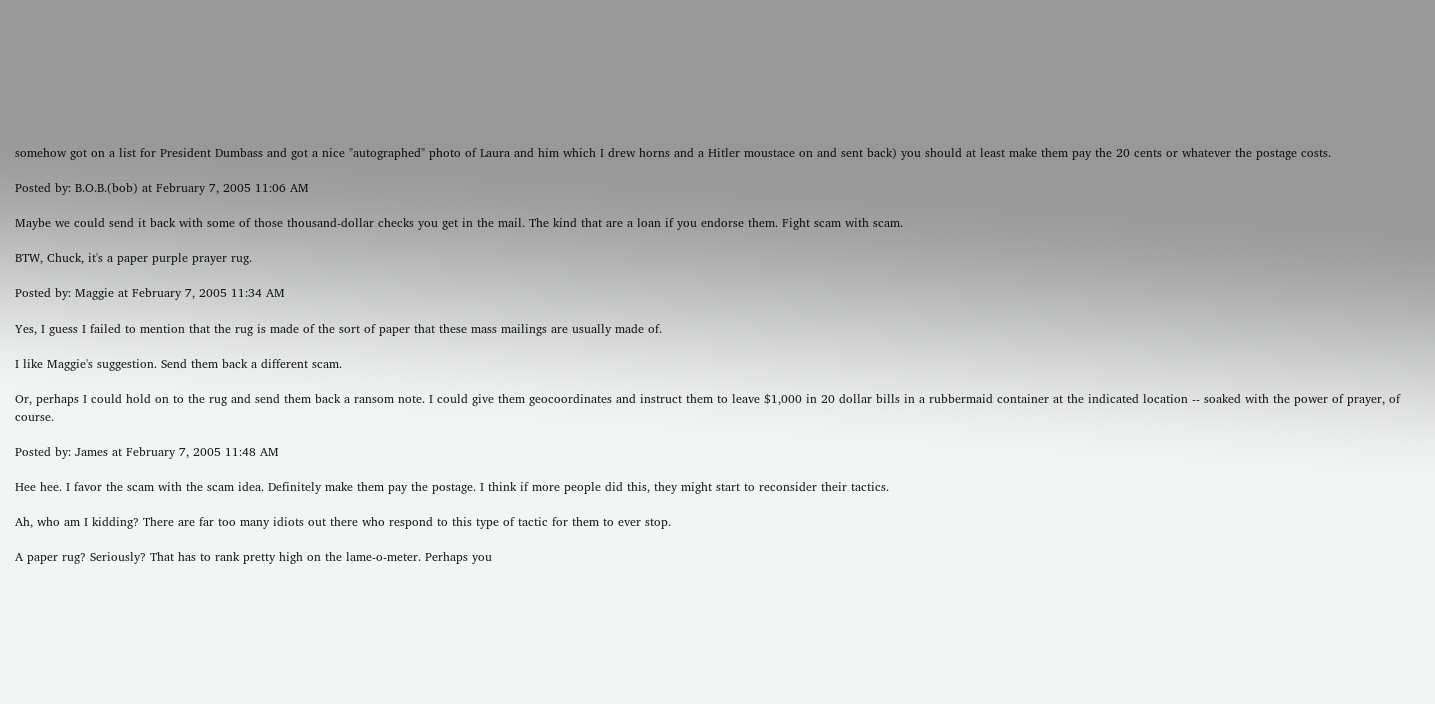somehow got on a list for President Dumbass and got a nice "autographed" photo of Laura and him which I drew horns and a Hitler moustace on and sent back) you should at least make them pay the 20 cents or whatever the postage costs.

Posted by: B.O.B.(bob) at February 7, 2005 11:06 AM

Maybe we could send it back with some of those thousand-dollar checks you get in the mail. The kind that are a loan if you endorse them. Fight scam with scam.

BTW, Chuck, it's a paper purple prayer rug.

Posted by: Maggie at February 7, 2005 11:34 AM

Yes, I guess I failed to mention that the rug is made of the sort of paper that these mass mailings are usually made of.

I like Maggie's suggestion. Send them back a different scam.

Or, perhaps I could hold on to the rug and send them back a ransom note. I could give them geocoordinates and instruct them to leave $1,000 in 20 dollar bills in a rubbermaid container at the indicated location -- soaked with the power of prayer, of course.

Posted by: James at February 7, 2005 11:48 AM

Hee hee. I favor the scam with the scam idea. Definitely make them pay the postage. I think if more people did this, they might start to reconsider their tactics.

Ah, who am I kidding? There are far too many idiots out there who respond to this type of tactic for them to ever stop.

A paper rug? Seriously? That has to rank pretty high on the lame-o-meter. Perhaps you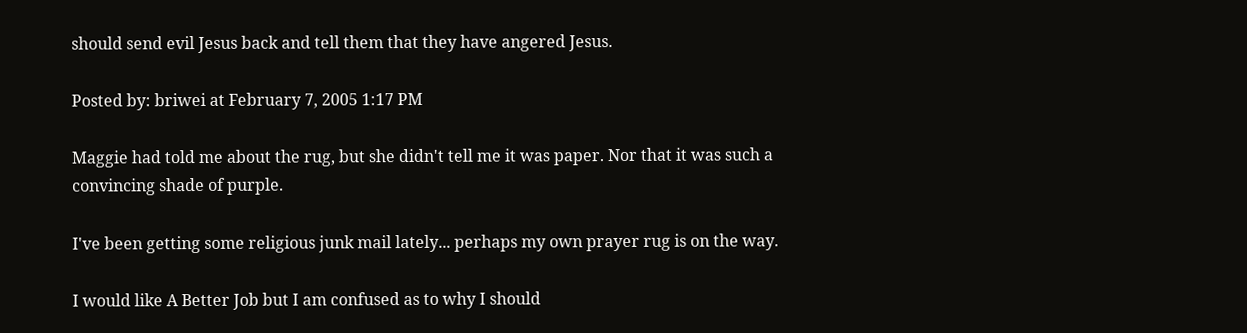should send evil Jesus back and tell them that they have angered Jesus.

Posted by: briwei at February 7, 2005 1:17 PM

Maggie had told me about the rug, but she didn't tell me it was paper. Nor that it was such a convincing shade of purple.

I've been getting some religious junk mail lately... perhaps my own prayer rug is on the way.

I would like A Better Job but I am confused as to why I should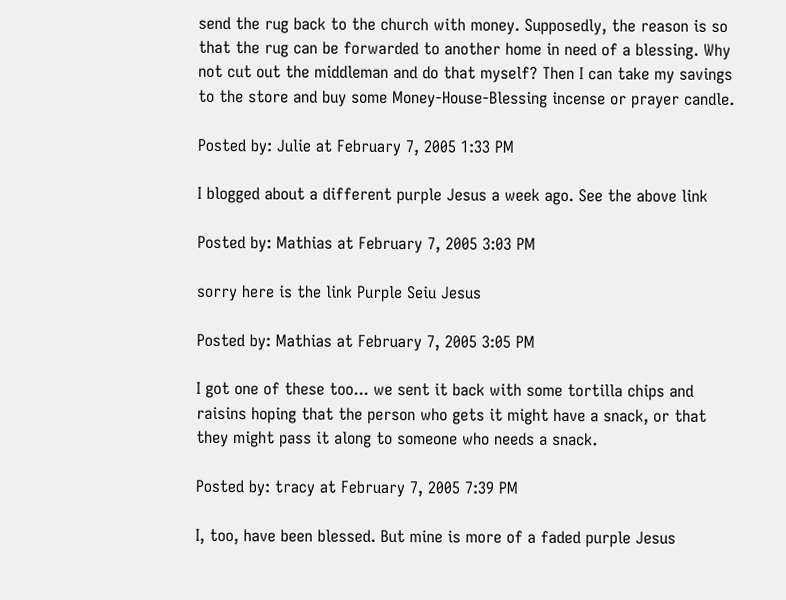send the rug back to the church with money. Supposedly, the reason is so that the rug can be forwarded to another home in need of a blessing. Why not cut out the middleman and do that myself? Then I can take my savings to the store and buy some Money-House-Blessing incense or prayer candle.

Posted by: Julie at February 7, 2005 1:33 PM

I blogged about a different purple Jesus a week ago. See the above link

Posted by: Mathias at February 7, 2005 3:03 PM

sorry here is the link Purple Seiu Jesus

Posted by: Mathias at February 7, 2005 3:05 PM

I got one of these too... we sent it back with some tortilla chips and raisins hoping that the person who gets it might have a snack, or that they might pass it along to someone who needs a snack.

Posted by: tracy at February 7, 2005 7:39 PM

I, too, have been blessed. But mine is more of a faded purple Jesus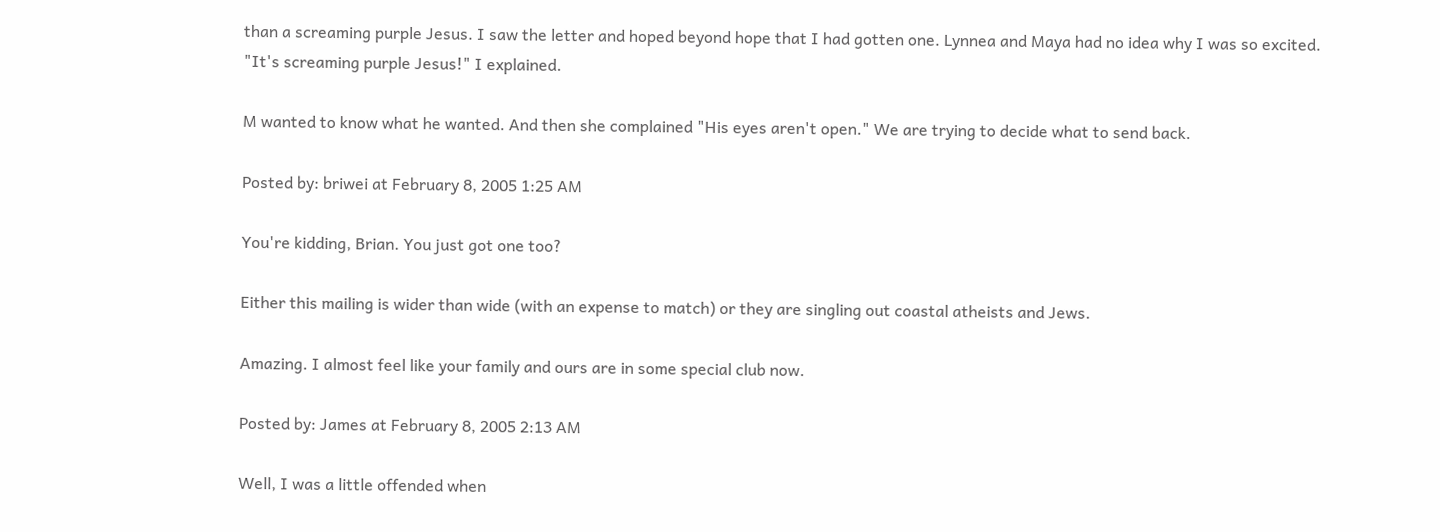than a screaming purple Jesus. I saw the letter and hoped beyond hope that I had gotten one. Lynnea and Maya had no idea why I was so excited. "It's screaming purple Jesus!" I explained.

M wanted to know what he wanted. And then she complained "His eyes aren't open." We are trying to decide what to send back.

Posted by: briwei at February 8, 2005 1:25 AM

You're kidding, Brian. You just got one too?

Either this mailing is wider than wide (with an expense to match) or they are singling out coastal atheists and Jews.

Amazing. I almost feel like your family and ours are in some special club now.

Posted by: James at February 8, 2005 2:13 AM

Well, I was a little offended when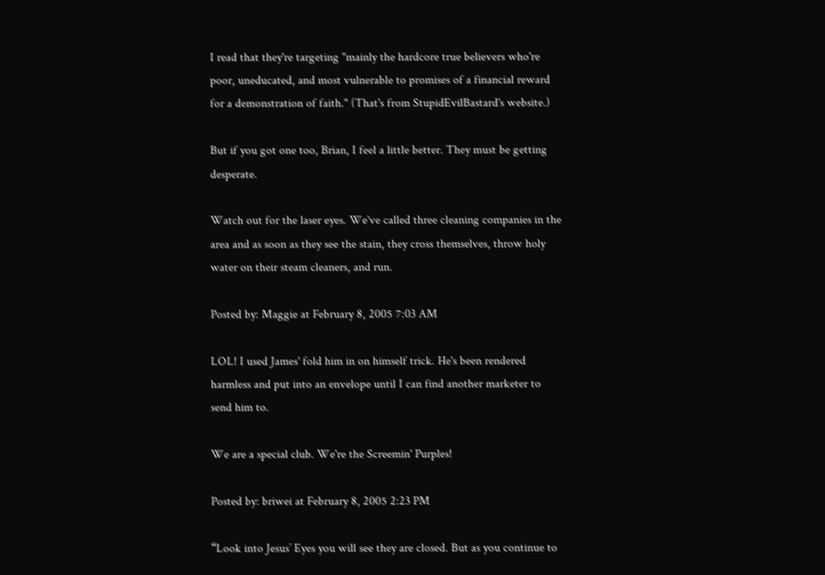I read that they're targeting "mainly the hardcore true believers who're poor, uneducated, and most vulnerable to promises of a financial reward for a demonstration of faith." (That's from StupidEvilBastard's website.)

But if you got one too, Brian, I feel a little better. They must be getting desperate.

Watch out for the laser eyes. We've called three cleaning companies in the area and as soon as they see the stain, they cross themselves, throw holy water on their steam cleaners, and run.

Posted by: Maggie at February 8, 2005 7:03 AM

LOL! I used James' fold him in on himself trick. He's been rendered harmless and put into an envelope until I can find another marketer to send him to.

We are a special club. We're the Screemin' Purples!

Posted by: briwei at February 8, 2005 2:23 PM

“Look into Jesus’ Eyes you will see they are closed. But as you continue to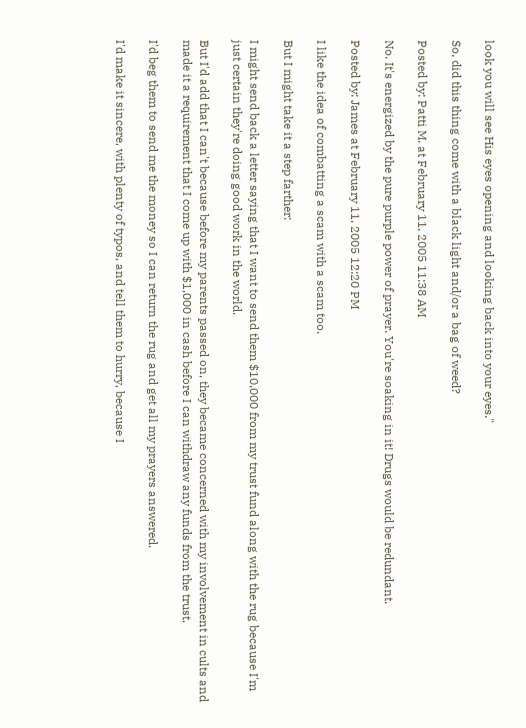look you will see His eyes opening and looking back into your eyes."

So, did this thing come with a black light and/or a bag of weed?

Posted by: Patti M. at February 11, 2005 11:38 AM

No. It's energized by the pure purple power of prayer. You're soaking in it! Drugs would be redundant.

Posted by: James at February 11, 2005 12:20 PM

I like the idea of combatting a scam with a scam too.

But I might take it a step farther:

I might send back a letter saying that I want to send them $10,000 from my trust fund along with the rug because I'm just certain they're doing good work in the world.

But I'd add that I can't because before my parents passed on, they became concerned with my involvement in cults and made it a requirement that I come up with $1,000 in cash before I can withdraw any funds from the trust.

I'd beg them to send me the money so I can return the rug and get all my prayers answered.

I'd make it sincere, with plenty of typos, and tell them to hurry, because I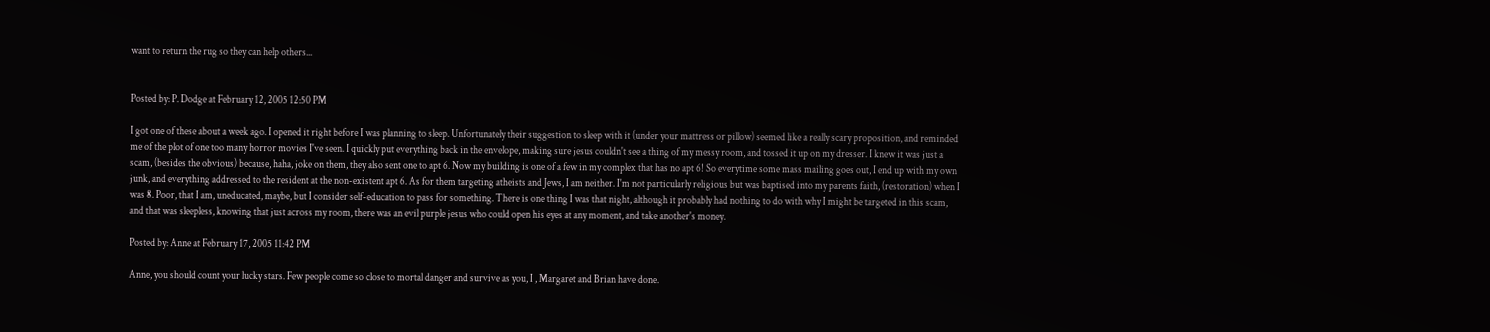want to return the rug so they can help others...


Posted by: P. Dodge at February 12, 2005 12:50 PM

I got one of these about a week ago. I opened it right before I was planning to sleep. Unfortunately their suggestion to sleep with it (under your mattress or pillow) seemed like a really scary proposition, and reminded me of the plot of one too many horror movies I've seen. I quickly put everything back in the envelope, making sure jesus couldn't see a thing of my messy room, and tossed it up on my dresser. I knew it was just a scam, (besides the obvious) because, haha, joke on them, they also sent one to apt 6. Now my building is one of a few in my complex that has no apt 6! So everytime some mass mailing goes out, I end up with my own junk, and everything addressed to the resident at the non-existent apt 6. As for them targeting atheists and Jews, I am neither. I'm not particularly religious but was baptised into my parents faith, (restoration) when I was 8. Poor, that I am, uneducated, maybe, but I consider self-education to pass for something. There is one thing I was that night, although it probably had nothing to do with why I might be targeted in this scam, and that was sleepless, knowing that just across my room, there was an evil purple jesus who could open his eyes at any moment, and take another's money.

Posted by: Anne at February 17, 2005 11:42 PM

Anne, you should count your lucky stars. Few people come so close to mortal danger and survive as you, I , Margaret and Brian have done.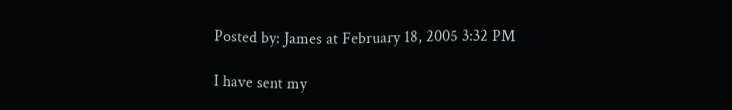Posted by: James at February 18, 2005 3:32 PM

I have sent my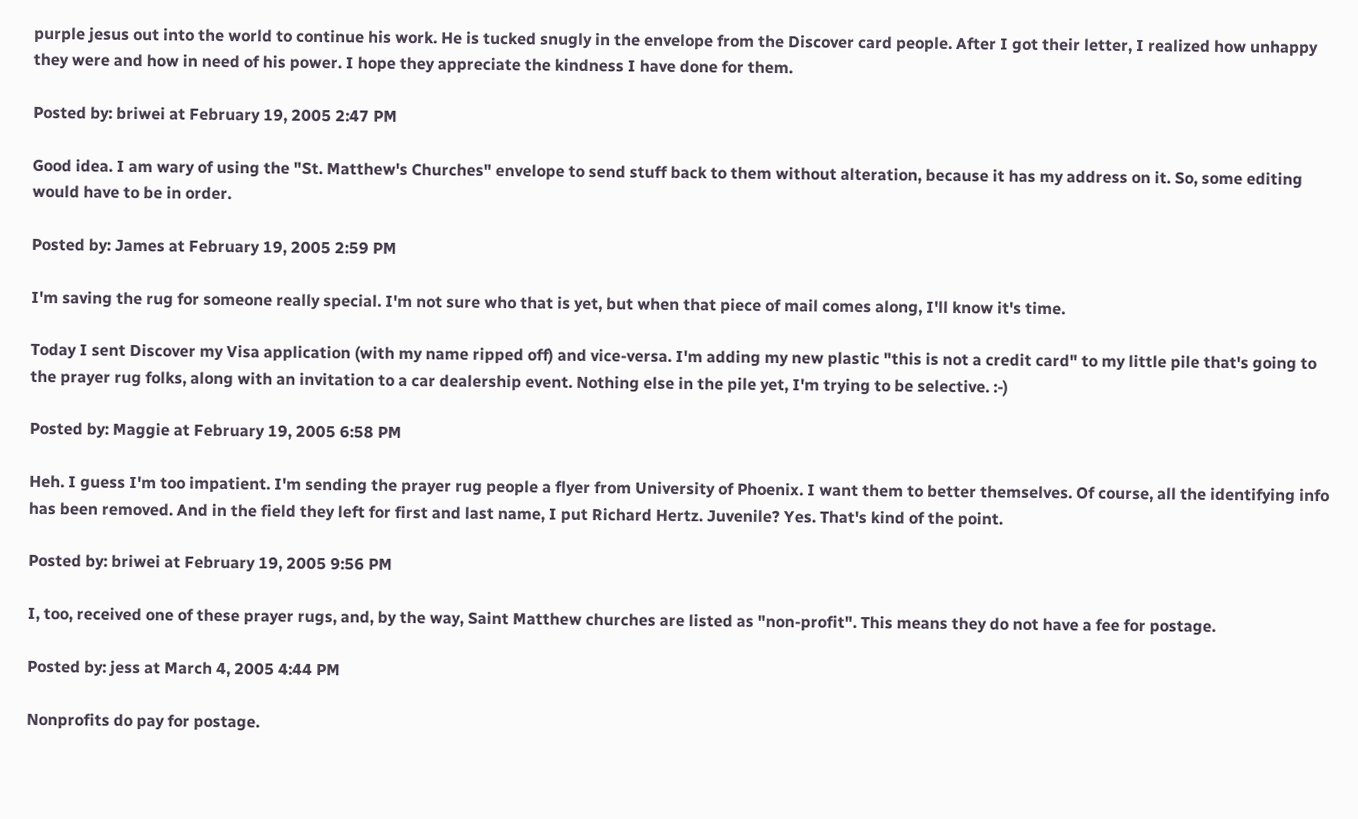purple jesus out into the world to continue his work. He is tucked snugly in the envelope from the Discover card people. After I got their letter, I realized how unhappy they were and how in need of his power. I hope they appreciate the kindness I have done for them.

Posted by: briwei at February 19, 2005 2:47 PM

Good idea. I am wary of using the "St. Matthew's Churches" envelope to send stuff back to them without alteration, because it has my address on it. So, some editing would have to be in order.

Posted by: James at February 19, 2005 2:59 PM

I'm saving the rug for someone really special. I'm not sure who that is yet, but when that piece of mail comes along, I'll know it's time.

Today I sent Discover my Visa application (with my name ripped off) and vice-versa. I'm adding my new plastic "this is not a credit card" to my little pile that's going to the prayer rug folks, along with an invitation to a car dealership event. Nothing else in the pile yet, I'm trying to be selective. :-)

Posted by: Maggie at February 19, 2005 6:58 PM

Heh. I guess I'm too impatient. I'm sending the prayer rug people a flyer from University of Phoenix. I want them to better themselves. Of course, all the identifying info has been removed. And in the field they left for first and last name, I put Richard Hertz. Juvenile? Yes. That's kind of the point.

Posted by: briwei at February 19, 2005 9:56 PM

I, too, received one of these prayer rugs, and, by the way, Saint Matthew churches are listed as "non-profit". This means they do not have a fee for postage.

Posted by: jess at March 4, 2005 4:44 PM

Nonprofits do pay for postage.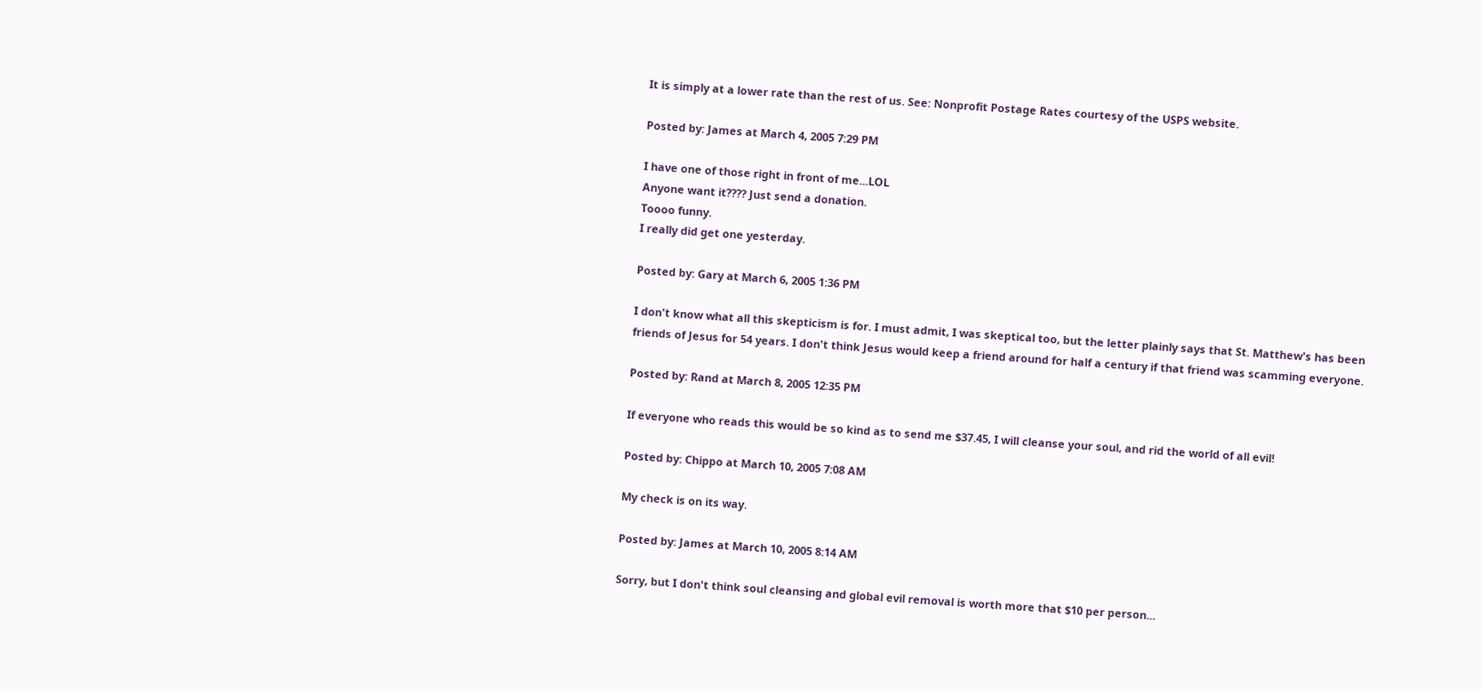It is simply at a lower rate than the rest of us. See: Nonprofit Postage Rates courtesy of the USPS website.

Posted by: James at March 4, 2005 7:29 PM

I have one of those right in front of me...LOL
Anyone want it???? Just send a donation.
Toooo funny.
I really did get one yesterday.

Posted by: Gary at March 6, 2005 1:36 PM

I don't know what all this skepticism is for. I must admit, I was skeptical too, but the letter plainly says that St. Matthew's has been friends of Jesus for 54 years. I don't think Jesus would keep a friend around for half a century if that friend was scamming everyone.

Posted by: Rand at March 8, 2005 12:35 PM

If everyone who reads this would be so kind as to send me $37.45, I will cleanse your soul, and rid the world of all evil!

Posted by: Chippo at March 10, 2005 7:08 AM

My check is on its way.

Posted by: James at March 10, 2005 8:14 AM

Sorry, but I don't think soul cleansing and global evil removal is worth more that $10 per person...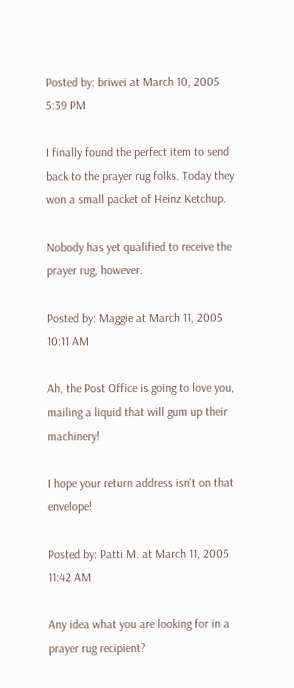Posted by: briwei at March 10, 2005 5:39 PM

I finally found the perfect item to send back to the prayer rug folks. Today they won a small packet of Heinz Ketchup.

Nobody has yet qualified to receive the prayer rug, however.

Posted by: Maggie at March 11, 2005 10:11 AM

Ah, the Post Office is going to love you, mailing a liquid that will gum up their machinery!

I hope your return address isn't on that envelope!

Posted by: Patti M. at March 11, 2005 11:42 AM

Any idea what you are looking for in a prayer rug recipient?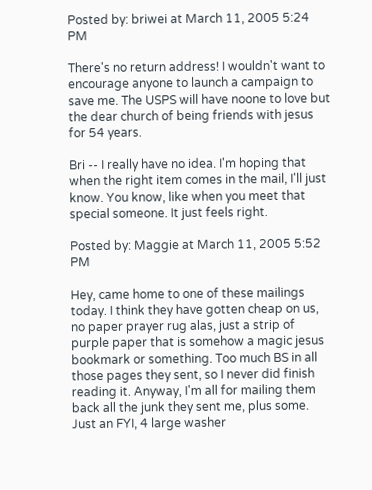Posted by: briwei at March 11, 2005 5:24 PM

There's no return address! I wouldn't want to encourage anyone to launch a campaign to save me. The USPS will have noone to love but the dear church of being friends with jesus for 54 years.

Bri -- I really have no idea. I'm hoping that when the right item comes in the mail, I'll just know. You know, like when you meet that special someone. It just feels right.

Posted by: Maggie at March 11, 2005 5:52 PM

Hey, came home to one of these mailings today. I think they have gotten cheap on us, no paper prayer rug alas, just a strip of purple paper that is somehow a magic jesus bookmark or something. Too much BS in all those pages they sent, so I never did finish reading it. Anyway, I'm all for mailing them back all the junk they sent me, plus some. Just an FYI, 4 large washer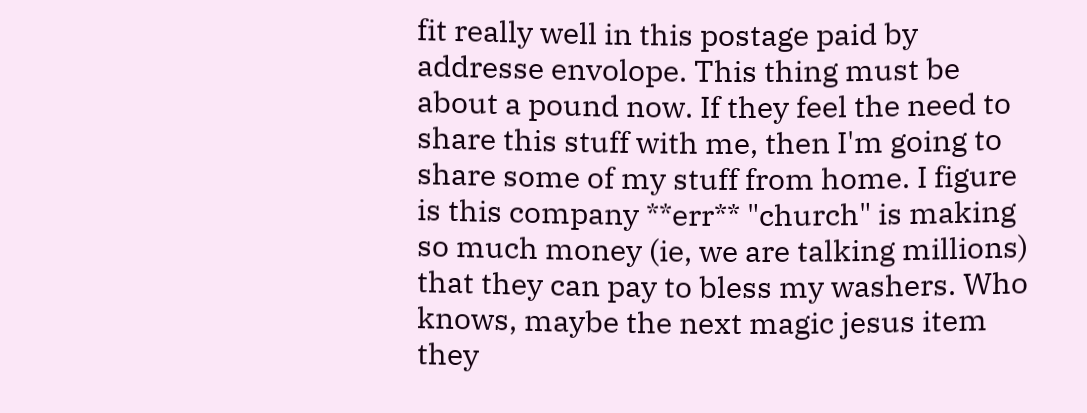fit really well in this postage paid by addresse envolope. This thing must be about a pound now. If they feel the need to share this stuff with me, then I'm going to share some of my stuff from home. I figure is this company **err** "church" is making so much money (ie, we are talking millions) that they can pay to bless my washers. Who knows, maybe the next magic jesus item they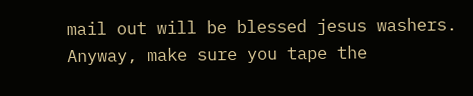mail out will be blessed jesus washers. Anyway, make sure you tape the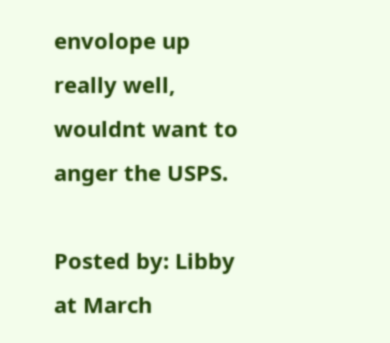envolope up really well, wouldnt want to anger the USPS.

Posted by: Libby at March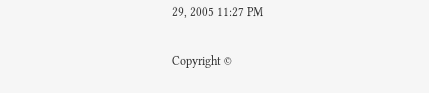29, 2005 11:27 PM

Copyright ©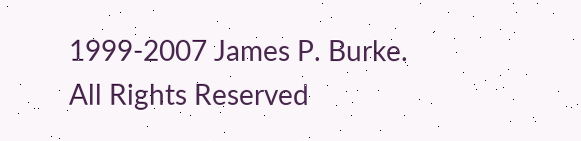1999-2007 James P. Burke. All Rights Reserved